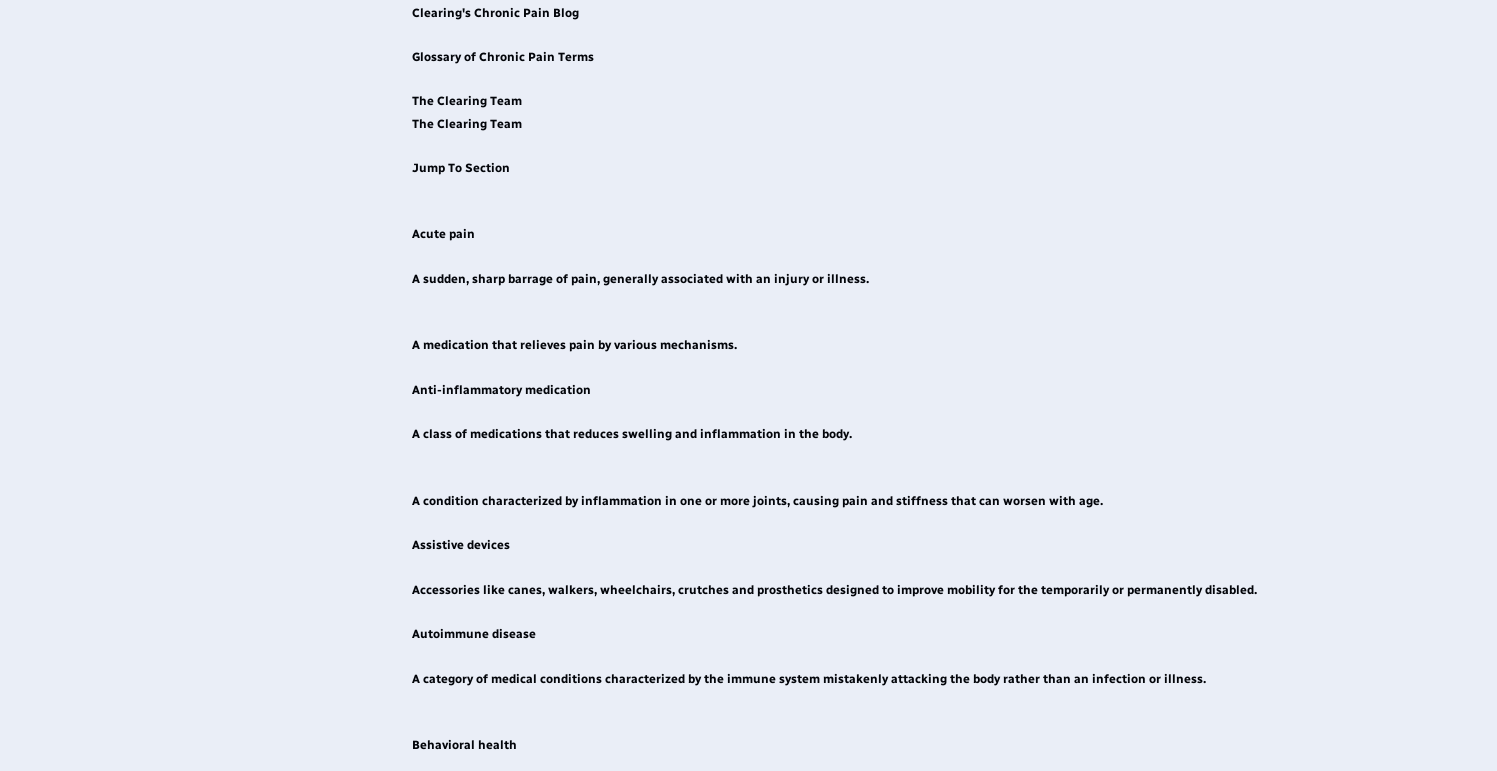Clearing's Chronic Pain Blog

Glossary of Chronic Pain Terms

The Clearing Team
The Clearing Team

Jump To Section


Acute pain

A sudden, sharp barrage of pain, generally associated with an injury or illness.


A medication that relieves pain by various mechanisms.

Anti-inflammatory medication

A class of medications that reduces swelling and inflammation in the body.


A condition characterized by inflammation in one or more joints, causing pain and stiffness that can worsen with age.

Assistive devices

Accessories like canes, walkers, wheelchairs, crutches and prosthetics designed to improve mobility for the temporarily or permanently disabled.

Autoimmune disease

A category of medical conditions characterized by the immune system mistakenly attacking the body rather than an infection or illness.


Behavioral health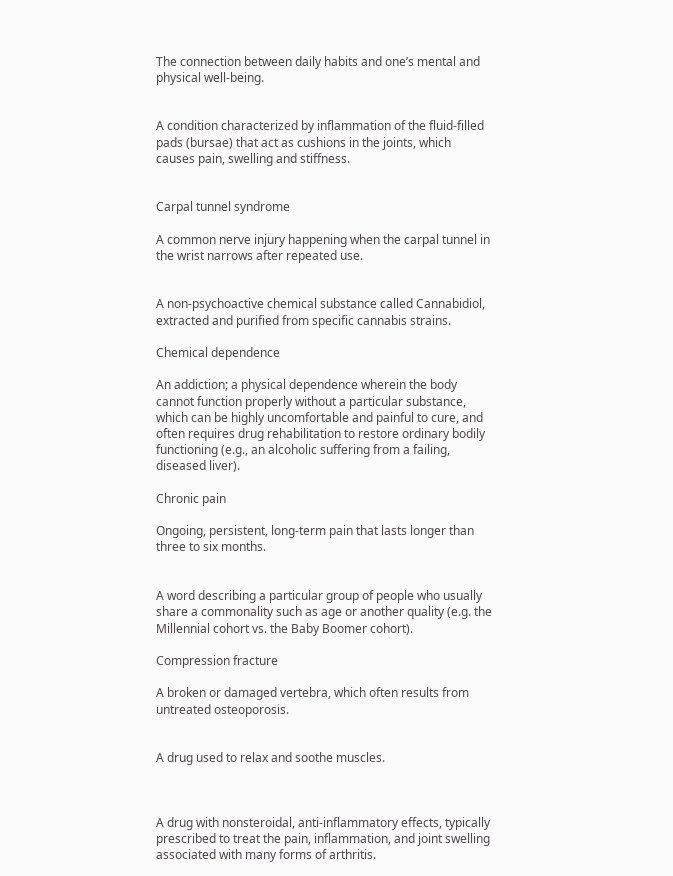The connection between daily habits and one’s mental and physical well-being.


A condition characterized by inflammation of the fluid-filled pads (bursae) that act as cushions in the joints, which causes pain, swelling and stiffness.


Carpal tunnel syndrome

A common nerve injury happening when the carpal tunnel in the wrist narrows after repeated use.


A non-psychoactive chemical substance called Cannabidiol, extracted and purified from specific cannabis strains.

Chemical dependence

An addiction; a physical dependence wherein the body cannot function properly without a particular substance, which can be highly uncomfortable and painful to cure, and often requires drug rehabilitation to restore ordinary bodily functioning (e.g., an alcoholic suffering from a failing, diseased liver).

Chronic pain

Ongoing, persistent, long-term pain that lasts longer than three to six months.


A word describing a particular group of people who usually share a commonality such as age or another quality (e.g. the Millennial cohort vs. the Baby Boomer cohort).

Compression fracture

A broken or damaged vertebra, which often results from untreated osteoporosis.


A drug used to relax and soothe muscles.



A drug with nonsteroidal, anti-inflammatory effects, typically prescribed to treat the pain, inflammation, and joint swelling associated with many forms of arthritis.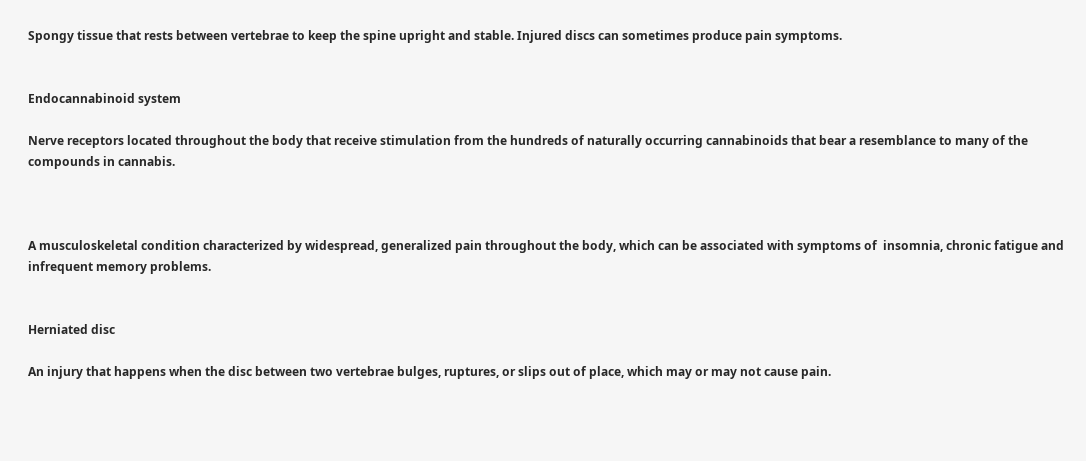Spongy tissue that rests between vertebrae to keep the spine upright and stable. Injured discs can sometimes produce pain symptoms.


Endocannabinoid system

Nerve receptors located throughout the body that receive stimulation from the hundreds of naturally occurring cannabinoids that bear a resemblance to many of the compounds in cannabis.



A musculoskeletal condition characterized by widespread, generalized pain throughout the body, which can be associated with symptoms of  insomnia, chronic fatigue and infrequent memory problems.


Herniated disc

An injury that happens when the disc between two vertebrae bulges, ruptures, or slips out of place, which may or may not cause pain.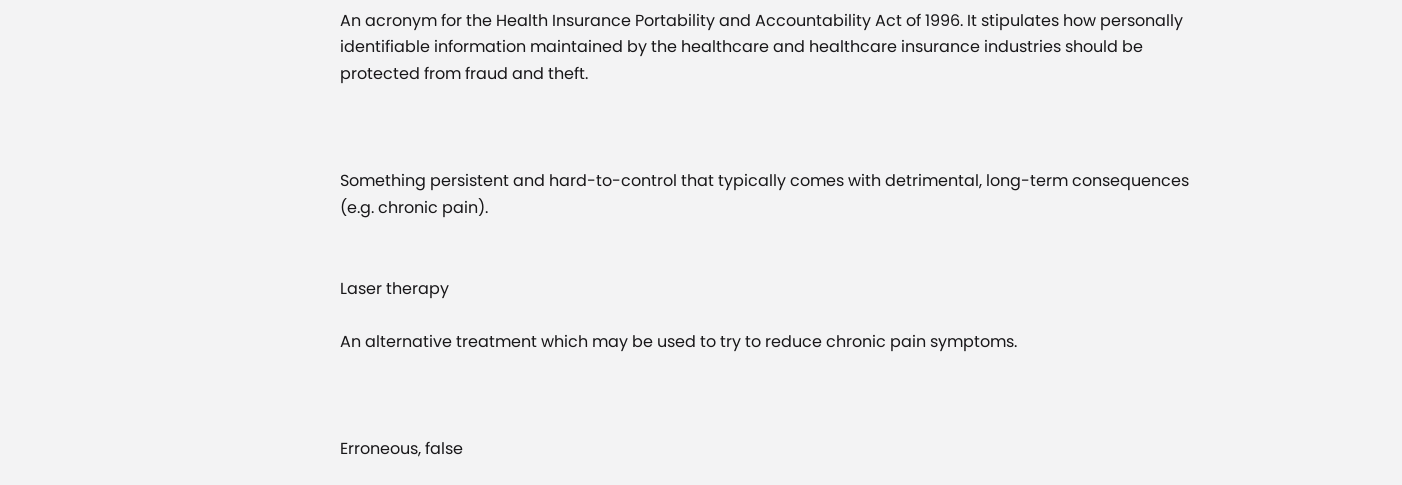An acronym for the Health Insurance Portability and Accountability Act of 1996. It stipulates how personally identifiable information maintained by the healthcare and healthcare insurance industries should be protected from fraud and theft.



Something persistent and hard-to-control that typically comes with detrimental, long-term consequences (e.g. chronic pain).


Laser therapy

An alternative treatment which may be used to try to reduce chronic pain symptoms.



Erroneous, false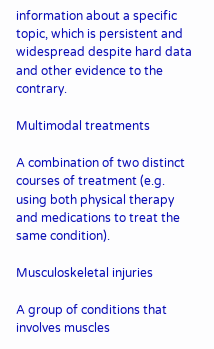information about a specific topic, which is persistent and widespread despite hard data and other evidence to the contrary.

Multimodal treatments

A combination of two distinct courses of treatment (e.g. using both physical therapy and medications to treat the same condition).

Musculoskeletal injuries

A group of conditions that involves muscles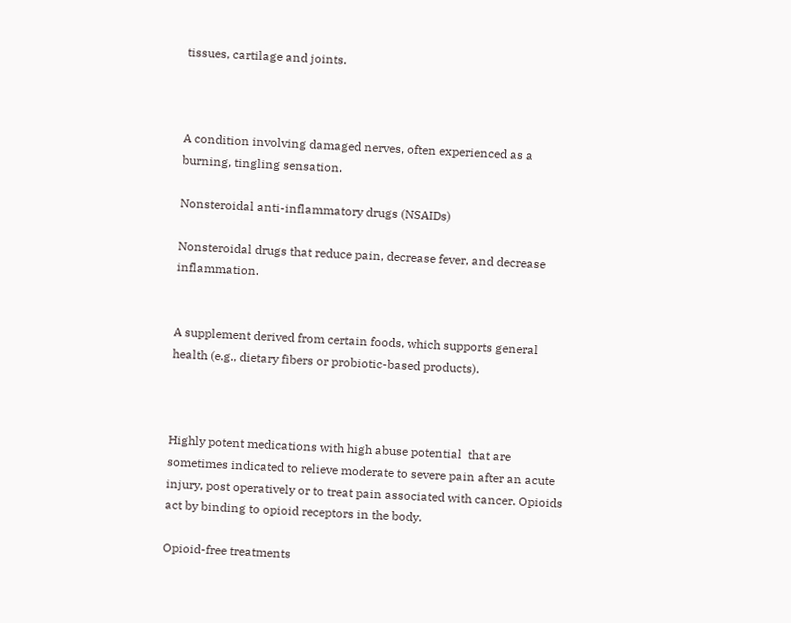tissues, cartilage and joints.



A condition involving damaged nerves, often experienced as a burning, tingling sensation.

Nonsteroidal anti-inflammatory drugs (NSAIDs)

Nonsteroidal drugs that reduce pain, decrease fever, and decrease inflammation.


A supplement derived from certain foods, which supports general health (e.g., dietary fibers or probiotic-based products).



Highly potent medications with high abuse potential  that are sometimes indicated to relieve moderate to severe pain after an acute injury, post operatively or to treat pain associated with cancer. Opioids act by binding to opioid receptors in the body.

Opioid-free treatments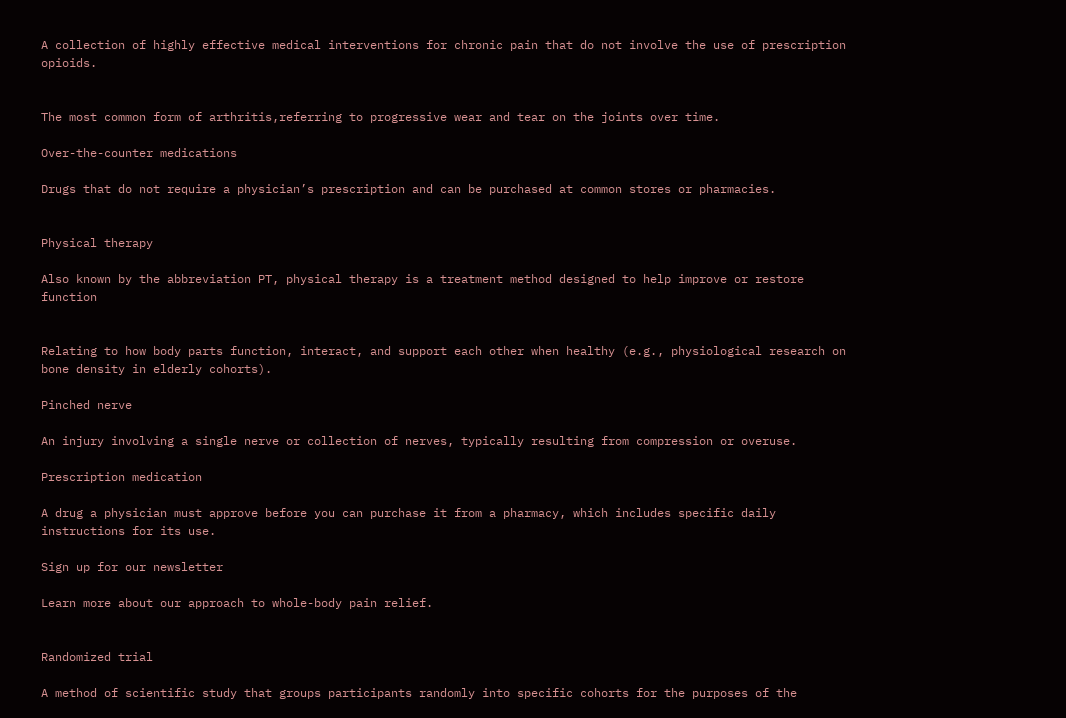A collection of highly effective medical interventions for chronic pain that do not involve the use of prescription opioids.


The most common form of arthritis,referring to progressive wear and tear on the joints over time.

Over-the-counter medications

Drugs that do not require a physician’s prescription and can be purchased at common stores or pharmacies.


Physical therapy

Also known by the abbreviation PT, physical therapy is a treatment method designed to help improve or restore function


Relating to how body parts function, interact, and support each other when healthy (e.g., physiological research on bone density in elderly cohorts).

Pinched nerve

An injury involving a single nerve or collection of nerves, typically resulting from compression or overuse.

Prescription medication

A drug a physician must approve before you can purchase it from a pharmacy, which includes specific daily instructions for its use.

Sign up for our newsletter

Learn more about our approach to whole-body pain relief.


Randomized trial

A method of scientific study that groups participants randomly into specific cohorts for the purposes of the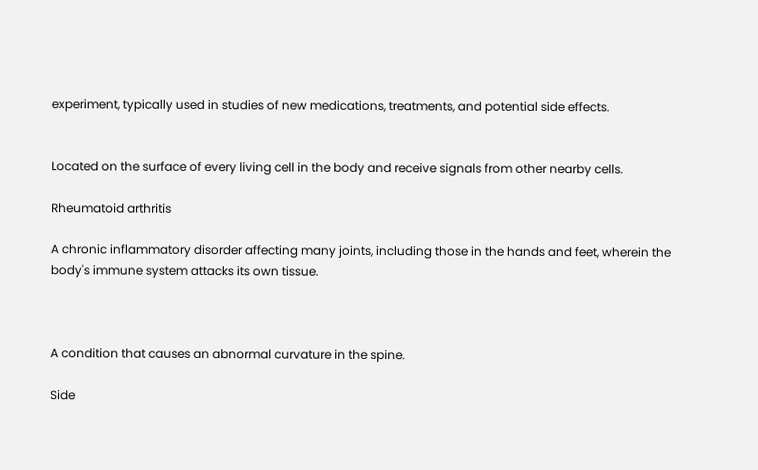experiment, typically used in studies of new medications, treatments, and potential side effects.


Located on the surface of every living cell in the body and receive signals from other nearby cells.

Rheumatoid arthritis

A chronic inflammatory disorder affecting many joints, including those in the hands and feet, wherein the body's immune system attacks its own tissue.



A condition that causes an abnormal curvature in the spine.

Side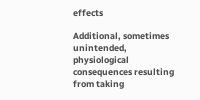effects

Additional, sometimes unintended, physiological consequences resulting from taking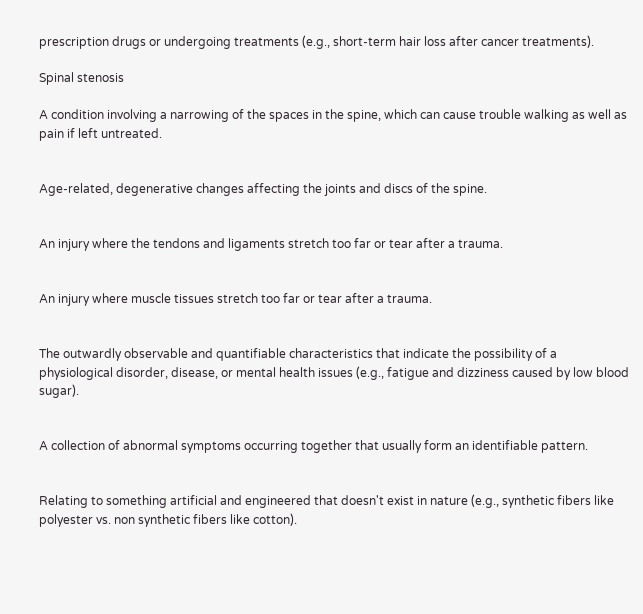prescription drugs or undergoing treatments (e.g., short-term hair loss after cancer treatments).

Spinal stenosis

A condition involving a narrowing of the spaces in the spine, which can cause trouble walking as well as pain if left untreated.


Age-related, degenerative changes affecting the joints and discs of the spine.


An injury where the tendons and ligaments stretch too far or tear after a trauma.


An injury where muscle tissues stretch too far or tear after a trauma.


The outwardly observable and quantifiable characteristics that indicate the possibility of a physiological disorder, disease, or mental health issues (e.g., fatigue and dizziness caused by low blood sugar).


A collection of abnormal symptoms occurring together that usually form an identifiable pattern.


Relating to something artificial and engineered that doesn't exist in nature (e.g., synthetic fibers like polyester vs. non synthetic fibers like cotton).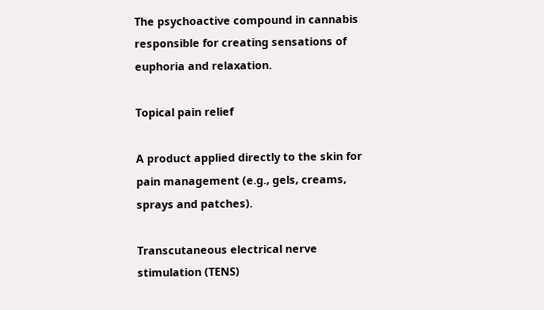The psychoactive compound in cannabis responsible for creating sensations of euphoria and relaxation.

Topical pain relief

A product applied directly to the skin for pain management (e.g., gels, creams, sprays and patches).

Transcutaneous electrical nerve stimulation (TENS)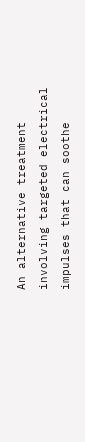An alternative treatment involving targeted electrical impulses that can soothe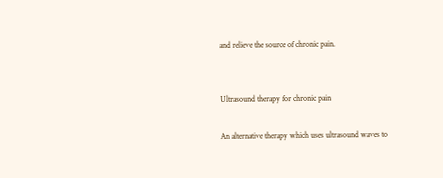and relieve the source of chronic pain.


Ultrasound therapy for chronic pain

An alternative therapy which uses ultrasound waves to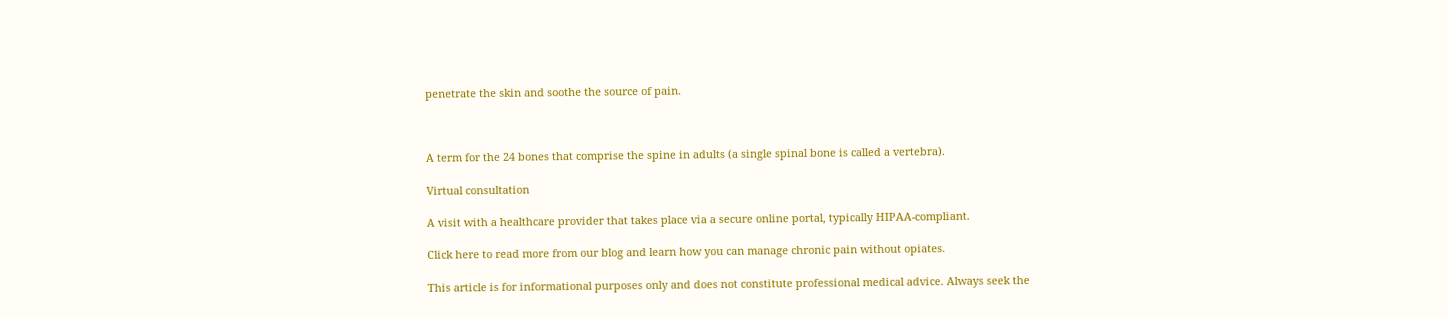penetrate the skin and soothe the source of pain.



A term for the 24 bones that comprise the spine in adults (a single spinal bone is called a vertebra).

Virtual consultation

A visit with a healthcare provider that takes place via a secure online portal, typically HIPAA-compliant.

Click here to read more from our blog and learn how you can manage chronic pain without opiates.

This article is for informational purposes only and does not constitute professional medical advice. Always seek the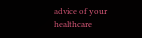advice of your healthcare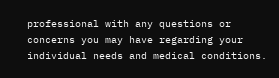professional with any questions or concerns you may have regarding your individual needs and medical conditions.